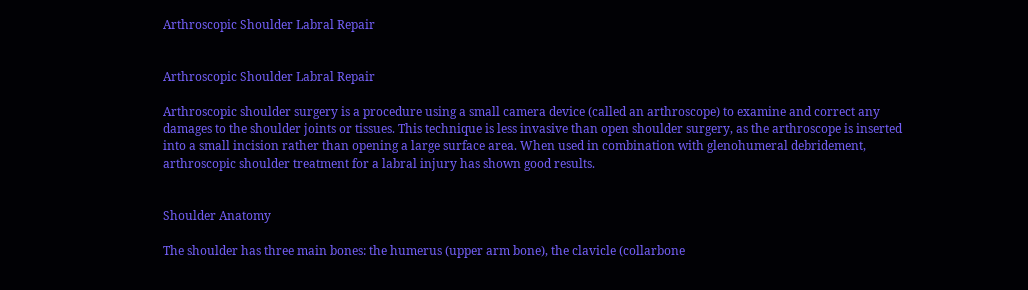Arthroscopic Shoulder Labral Repair


Arthroscopic Shoulder Labral Repair

Arthroscopic shoulder surgery is a procedure using a small camera device (called an arthroscope) to examine and correct any damages to the shoulder joints or tissues. This technique is less invasive than open shoulder surgery, as the arthroscope is inserted into a small incision rather than opening a large surface area. When used in combination with glenohumeral debridement, arthroscopic shoulder treatment for a labral injury has shown good results.


Shoulder Anatomy

The shoulder has three main bones: the humerus (upper arm bone), the clavicle (collarbone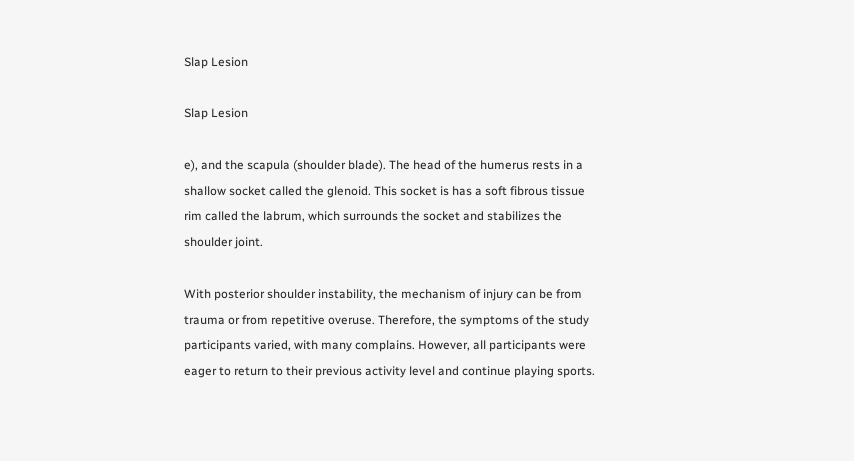Slap Lesion

Slap Lesion

e), and the scapula (shoulder blade). The head of the humerus rests in a shallow socket called the glenoid. This socket is has a soft fibrous tissue rim called the labrum, which surrounds the socket and stabilizes the shoulder joint.

With posterior shoulder instability, the mechanism of injury can be from trauma or from repetitive overuse. Therefore, the symptoms of the study participants varied, with many complains. However, all participants were eager to return to their previous activity level and continue playing sports.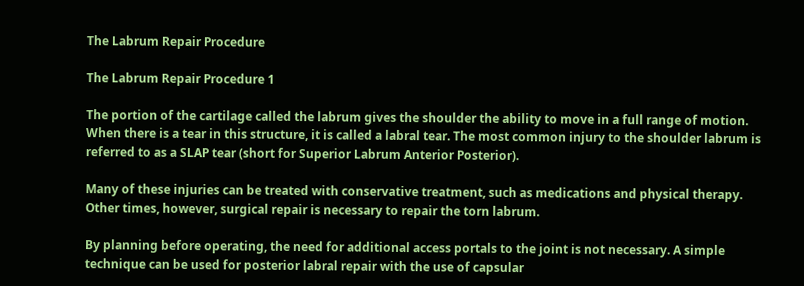The Labrum Repair Procedure

The Labrum Repair Procedure 1

The portion of the cartilage called the labrum gives the shoulder the ability to move in a full range of motion. When there is a tear in this structure, it is called a labral tear. The most common injury to the shoulder labrum is referred to as a SLAP tear (short for Superior Labrum Anterior Posterior).

Many of these injuries can be treated with conservative treatment, such as medications and physical therapy. Other times, however, surgical repair is necessary to repair the torn labrum.

By planning before operating, the need for additional access portals to the joint is not necessary. A simple technique can be used for posterior labral repair with the use of capsular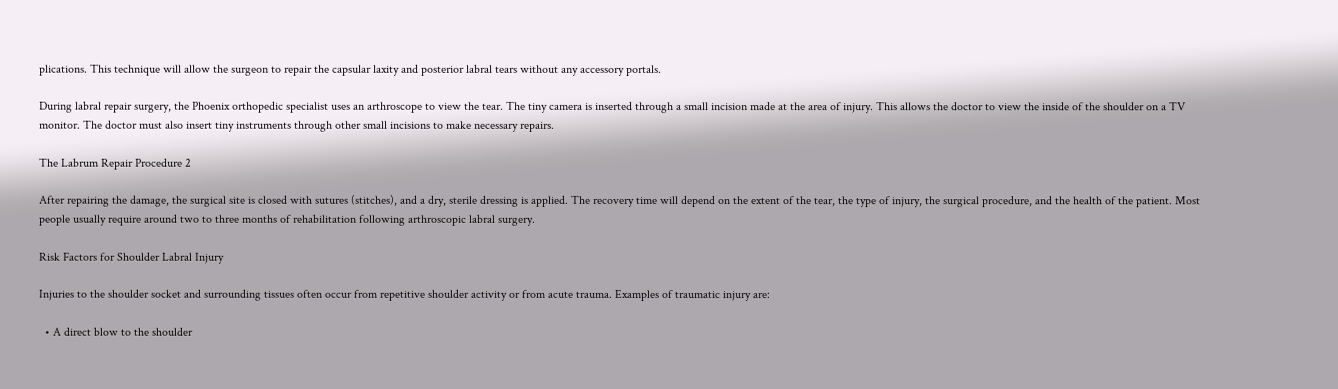plications. This technique will allow the surgeon to repair the capsular laxity and posterior labral tears without any accessory portals.

During labral repair surgery, the Phoenix orthopedic specialist uses an arthroscope to view the tear. The tiny camera is inserted through a small incision made at the area of injury. This allows the doctor to view the inside of the shoulder on a TV monitor. The doctor must also insert tiny instruments through other small incisions to make necessary repairs.

The Labrum Repair Procedure 2

After repairing the damage, the surgical site is closed with sutures (stitches), and a dry, sterile dressing is applied. The recovery time will depend on the extent of the tear, the type of injury, the surgical procedure, and the health of the patient. Most people usually require around two to three months of rehabilitation following arthroscopic labral surgery.

Risk Factors for Shoulder Labral Injury

Injuries to the shoulder socket and surrounding tissues often occur from repetitive shoulder activity or from acute trauma. Examples of traumatic injury are:

  • A direct blow to the shoulder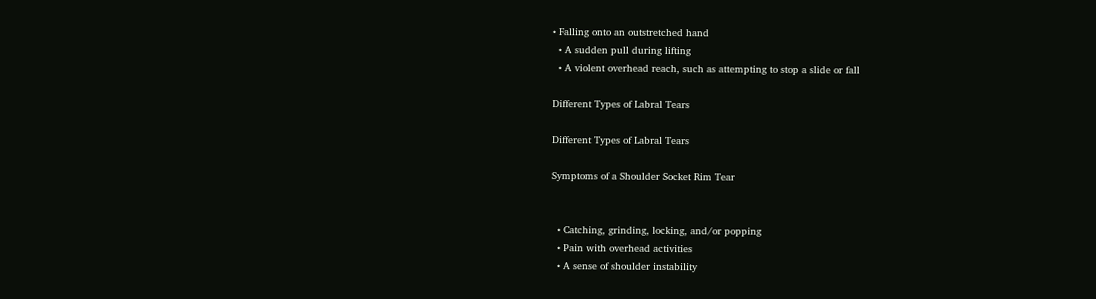• Falling onto an outstretched hand
  • A sudden pull during lifting
  • A violent overhead reach, such as attempting to stop a slide or fall

Different Types of Labral Tears

Different Types of Labral Tears

Symptoms of a Shoulder Socket Rim Tear


  • Catching, grinding, locking, and/or popping
  • Pain with overhead activities
  • A sense of shoulder instability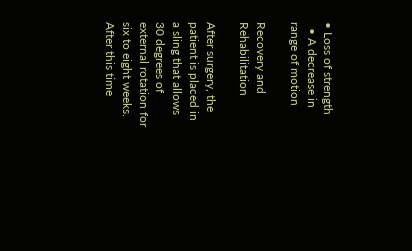• Loss of strength
  • A decrease in range of motion

Recovery and Rehabilitation

After surgery, the patient is placed in a sling that allows 30 degrees of external rotation for six to eight weeks. After this time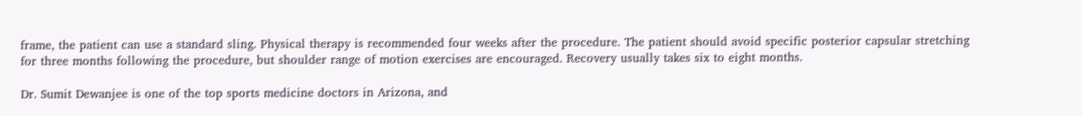frame, the patient can use a standard sling. Physical therapy is recommended four weeks after the procedure. The patient should avoid specific posterior capsular stretching for three months following the procedure, but shoulder range of motion exercises are encouraged. Recovery usually takes six to eight months.

Dr. Sumit Dewanjee is one of the top sports medicine doctors in Arizona, and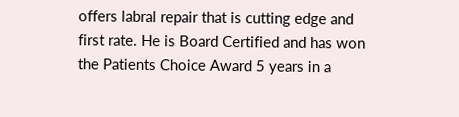offers labral repair that is cutting edge and first rate. He is Board Certified and has won the Patients Choice Award 5 years in a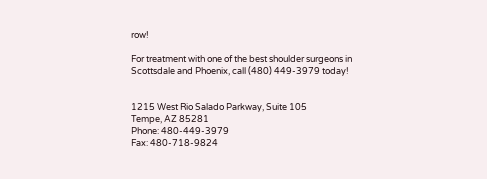row!

For treatment with one of the best shoulder surgeons in Scottsdale and Phoenix, call (480) 449-3979 today!


1215 West Rio Salado Parkway, Suite 105
Tempe, AZ 85281
Phone: 480-449-3979
Fax: 480-718-9824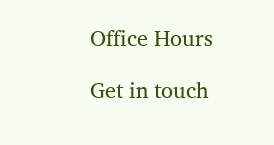Office Hours

Get in touch